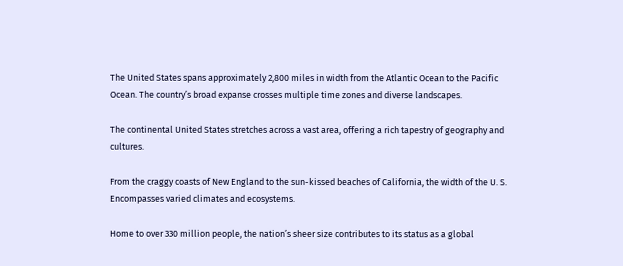The United States spans approximately 2,800 miles in width from the Atlantic Ocean to the Pacific Ocean. The country’s broad expanse crosses multiple time zones and diverse landscapes.

The continental United States stretches across a vast area, offering a rich tapestry of geography and cultures.

From the craggy coasts of New England to the sun-kissed beaches of California, the width of the U. S. Encompasses varied climates and ecosystems.

Home to over 330 million people, the nation’s sheer size contributes to its status as a global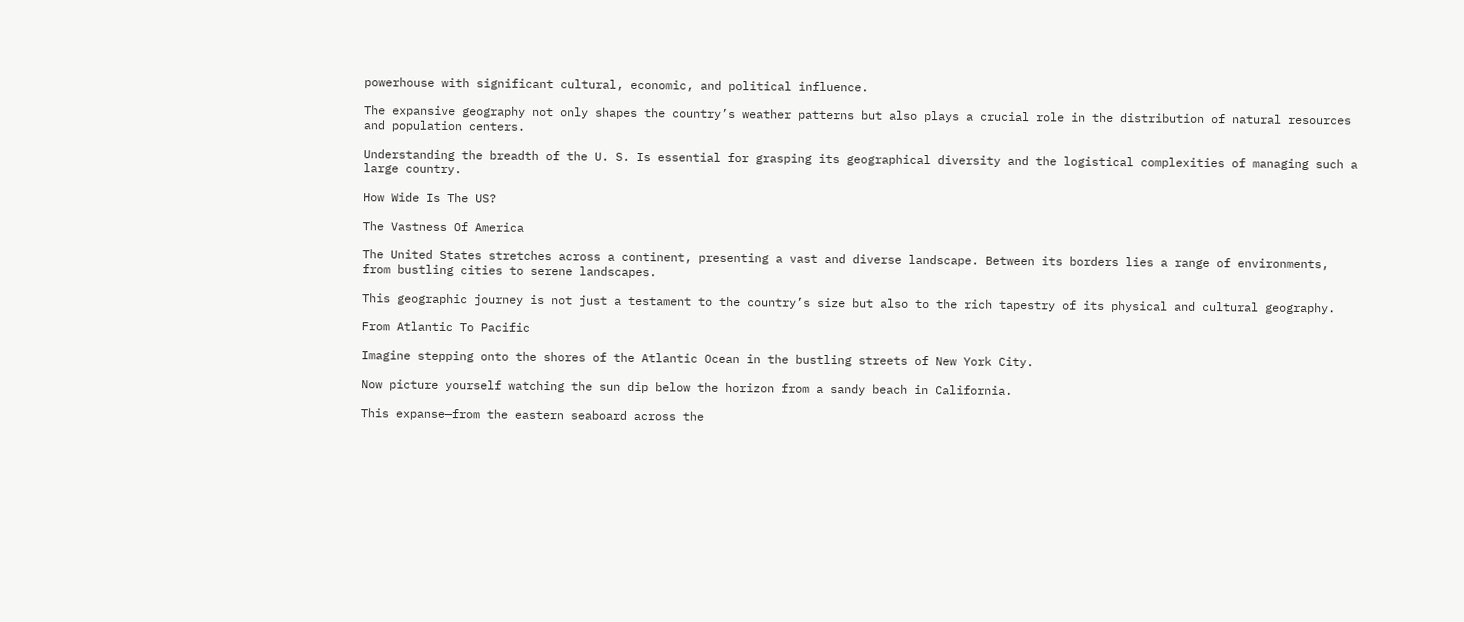powerhouse with significant cultural, economic, and political influence.

The expansive geography not only shapes the country’s weather patterns but also plays a crucial role in the distribution of natural resources and population centers.

Understanding the breadth of the U. S. Is essential for grasping its geographical diversity and the logistical complexities of managing such a large country.

How Wide Is The US?

The Vastness Of America

The United States stretches across a continent, presenting a vast and diverse landscape. Between its borders lies a range of environments, from bustling cities to serene landscapes.

This geographic journey is not just a testament to the country’s size but also to the rich tapestry of its physical and cultural geography.

From Atlantic To Pacific

Imagine stepping onto the shores of the Atlantic Ocean in the bustling streets of New York City.

Now picture yourself watching the sun dip below the horizon from a sandy beach in California.

This expanse—from the eastern seaboard across the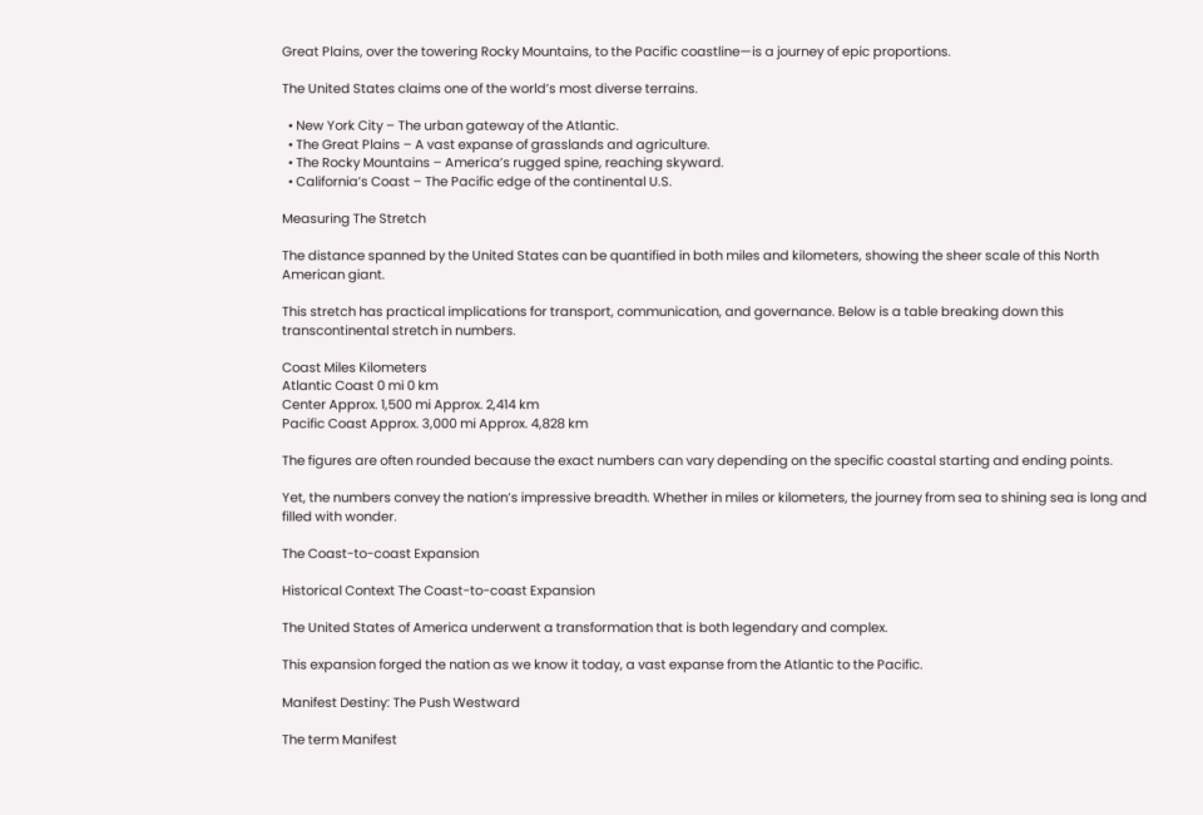Great Plains, over the towering Rocky Mountains, to the Pacific coastline—is a journey of epic proportions.

The United States claims one of the world’s most diverse terrains.

  • New York City – The urban gateway of the Atlantic.
  • The Great Plains – A vast expanse of grasslands and agriculture.
  • The Rocky Mountains – America’s rugged spine, reaching skyward.
  • California’s Coast – The Pacific edge of the continental U.S.

Measuring The Stretch

The distance spanned by the United States can be quantified in both miles and kilometers, showing the sheer scale of this North American giant.

This stretch has practical implications for transport, communication, and governance. Below is a table breaking down this transcontinental stretch in numbers.

Coast Miles Kilometers
Atlantic Coast 0 mi 0 km
Center Approx. 1,500 mi Approx. 2,414 km
Pacific Coast Approx. 3,000 mi Approx. 4,828 km

The figures are often rounded because the exact numbers can vary depending on the specific coastal starting and ending points.

Yet, the numbers convey the nation’s impressive breadth. Whether in miles or kilometers, the journey from sea to shining sea is long and filled with wonder.

The Coast-to-coast Expansion

Historical Context The Coast-to-coast Expansion

The United States of America underwent a transformation that is both legendary and complex.

This expansion forged the nation as we know it today, a vast expanse from the Atlantic to the Pacific.

Manifest Destiny: The Push Westward

The term Manifest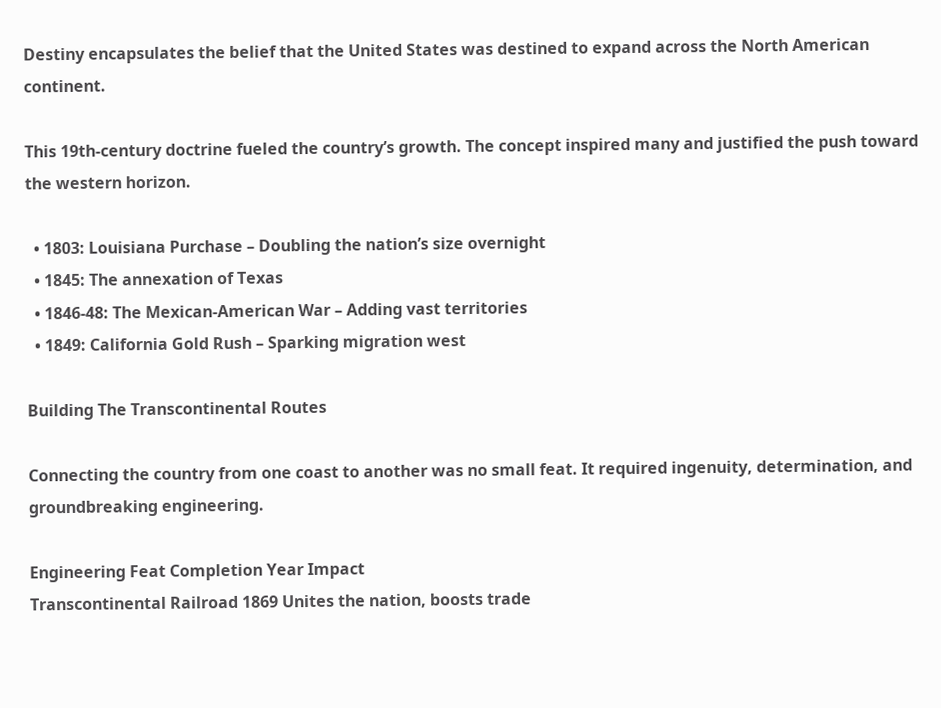Destiny encapsulates the belief that the United States was destined to expand across the North American continent.

This 19th-century doctrine fueled the country’s growth. The concept inspired many and justified the push toward the western horizon.

  • 1803: Louisiana Purchase – Doubling the nation’s size overnight
  • 1845: The annexation of Texas
  • 1846-48: The Mexican-American War – Adding vast territories
  • 1849: California Gold Rush – Sparking migration west

Building The Transcontinental Routes

Connecting the country from one coast to another was no small feat. It required ingenuity, determination, and groundbreaking engineering.

Engineering Feat Completion Year Impact
Transcontinental Railroad 1869 Unites the nation, boosts trade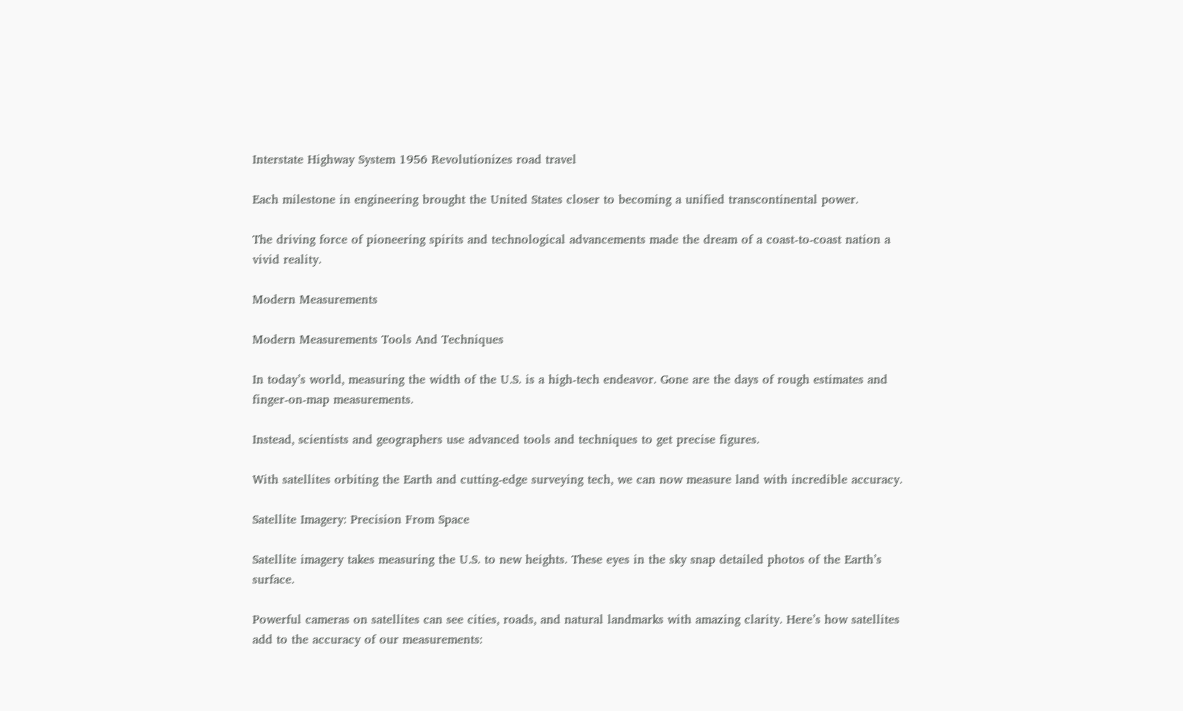Interstate Highway System 1956 Revolutionizes road travel

Each milestone in engineering brought the United States closer to becoming a unified transcontinental power.

The driving force of pioneering spirits and technological advancements made the dream of a coast-to-coast nation a vivid reality.

Modern Measurements

Modern Measurements Tools And Techniques

In today’s world, measuring the width of the U.S. is a high-tech endeavor. Gone are the days of rough estimates and finger-on-map measurements.

Instead, scientists and geographers use advanced tools and techniques to get precise figures.

With satellites orbiting the Earth and cutting-edge surveying tech, we can now measure land with incredible accuracy.

Satellite Imagery: Precision From Space

Satellite imagery takes measuring the U.S. to new heights. These eyes in the sky snap detailed photos of the Earth’s surface.

Powerful cameras on satellites can see cities, roads, and natural landmarks with amazing clarity. Here’s how satellites add to the accuracy of our measurements: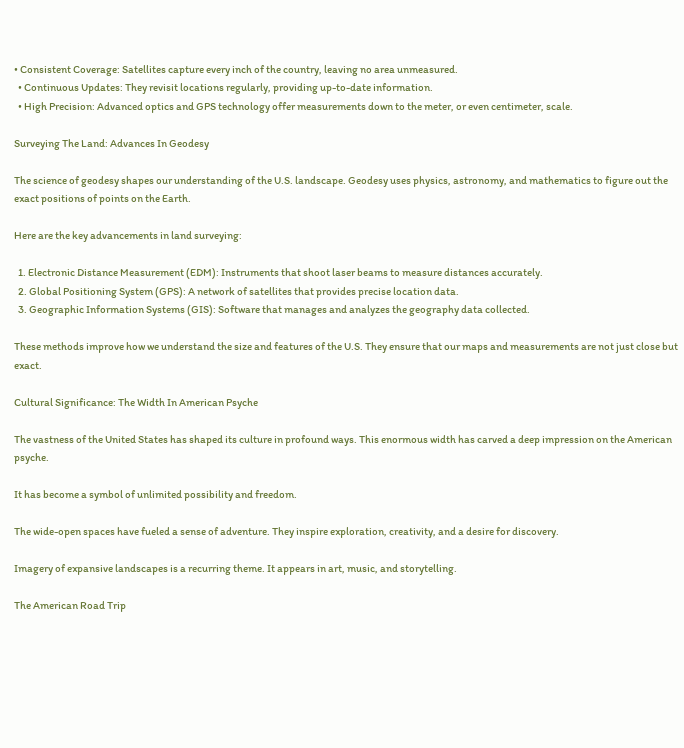• Consistent Coverage: Satellites capture every inch of the country, leaving no area unmeasured.
  • Continuous Updates: They revisit locations regularly, providing up-to-date information.
  • High Precision: Advanced optics and GPS technology offer measurements down to the meter, or even centimeter, scale.

Surveying The Land: Advances In Geodesy

The science of geodesy shapes our understanding of the U.S. landscape. Geodesy uses physics, astronomy, and mathematics to figure out the exact positions of points on the Earth.

Here are the key advancements in land surveying:

  1. Electronic Distance Measurement (EDM): Instruments that shoot laser beams to measure distances accurately.
  2. Global Positioning System (GPS): A network of satellites that provides precise location data.
  3. Geographic Information Systems (GIS): Software that manages and analyzes the geography data collected.

These methods improve how we understand the size and features of the U.S. They ensure that our maps and measurements are not just close but exact.

Cultural Significance: The Width In American Psyche

The vastness of the United States has shaped its culture in profound ways. This enormous width has carved a deep impression on the American psyche.

It has become a symbol of unlimited possibility and freedom.

The wide-open spaces have fueled a sense of adventure. They inspire exploration, creativity, and a desire for discovery.

Imagery of expansive landscapes is a recurring theme. It appears in art, music, and storytelling.

The American Road Trip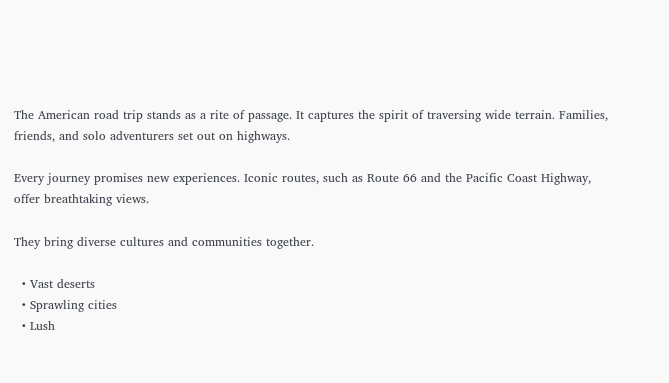The American road trip stands as a rite of passage. It captures the spirit of traversing wide terrain. Families, friends, and solo adventurers set out on highways.

Every journey promises new experiences. Iconic routes, such as Route 66 and the Pacific Coast Highway, offer breathtaking views.

They bring diverse cultures and communities together.

  • Vast deserts
  • Sprawling cities
  • Lush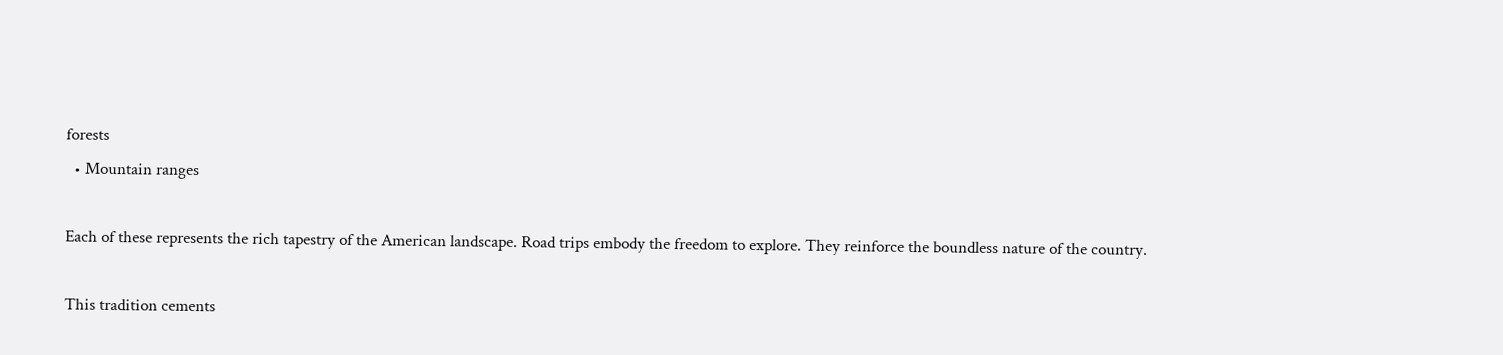forests
  • Mountain ranges

Each of these represents the rich tapestry of the American landscape. Road trips embody the freedom to explore. They reinforce the boundless nature of the country.

This tradition cements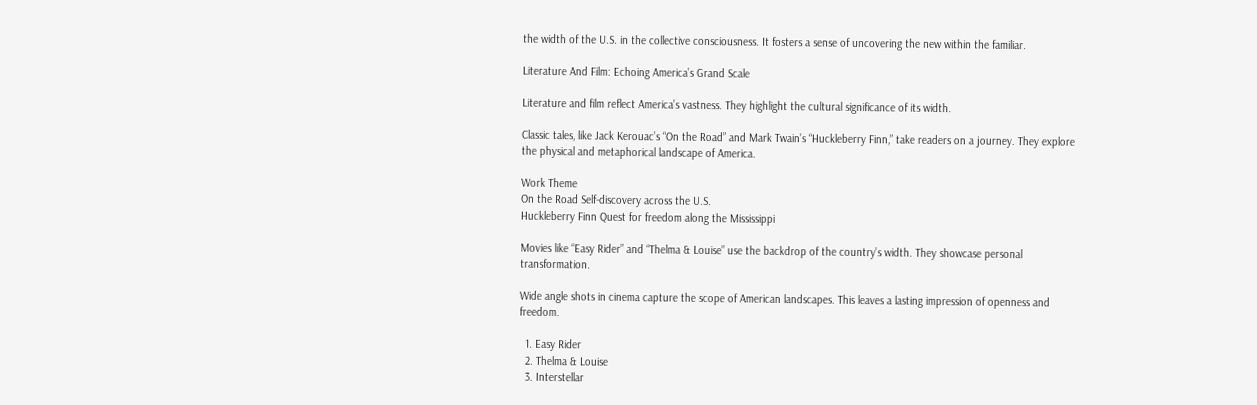the width of the U.S. in the collective consciousness. It fosters a sense of uncovering the new within the familiar.

Literature And Film: Echoing America’s Grand Scale

Literature and film reflect America’s vastness. They highlight the cultural significance of its width.

Classic tales, like Jack Kerouac’s “On the Road” and Mark Twain’s “Huckleberry Finn,” take readers on a journey. They explore the physical and metaphorical landscape of America.

Work Theme
On the Road Self-discovery across the U.S.
Huckleberry Finn Quest for freedom along the Mississippi

Movies like “Easy Rider” and “Thelma & Louise” use the backdrop of the country’s width. They showcase personal transformation.

Wide angle shots in cinema capture the scope of American landscapes. This leaves a lasting impression of openness and freedom.

  1. Easy Rider
  2. Thelma & Louise
  3. Interstellar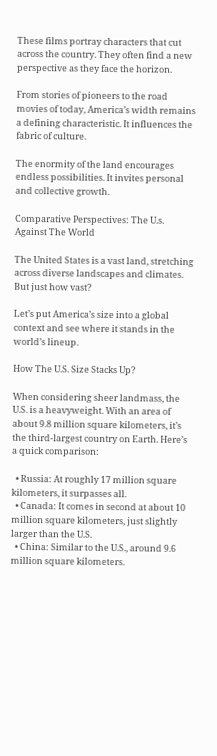These films portray characters that cut across the country. They often find a new perspective as they face the horizon.

From stories of pioneers to the road movies of today, America’s width remains a defining characteristic. It influences the fabric of culture.

The enormity of the land encourages endless possibilities. It invites personal and collective growth.

Comparative Perspectives: The U.s. Against The World

The United States is a vast land, stretching across diverse landscapes and climates. But just how vast?

Let’s put America’s size into a global context and see where it stands in the world’s lineup.

How The U.S. Size Stacks Up?

When considering sheer landmass, the U.S. is a heavyweight. With an area of about 9.8 million square kilometers, it’s the third-largest country on Earth. Here’s a quick comparison:

  • Russia: At roughly 17 million square kilometers, it surpasses all.
  • Canada: It comes in second at about 10 million square kilometers, just slightly larger than the U.S.
  • China: Similar to the U.S., around 9.6 million square kilometers.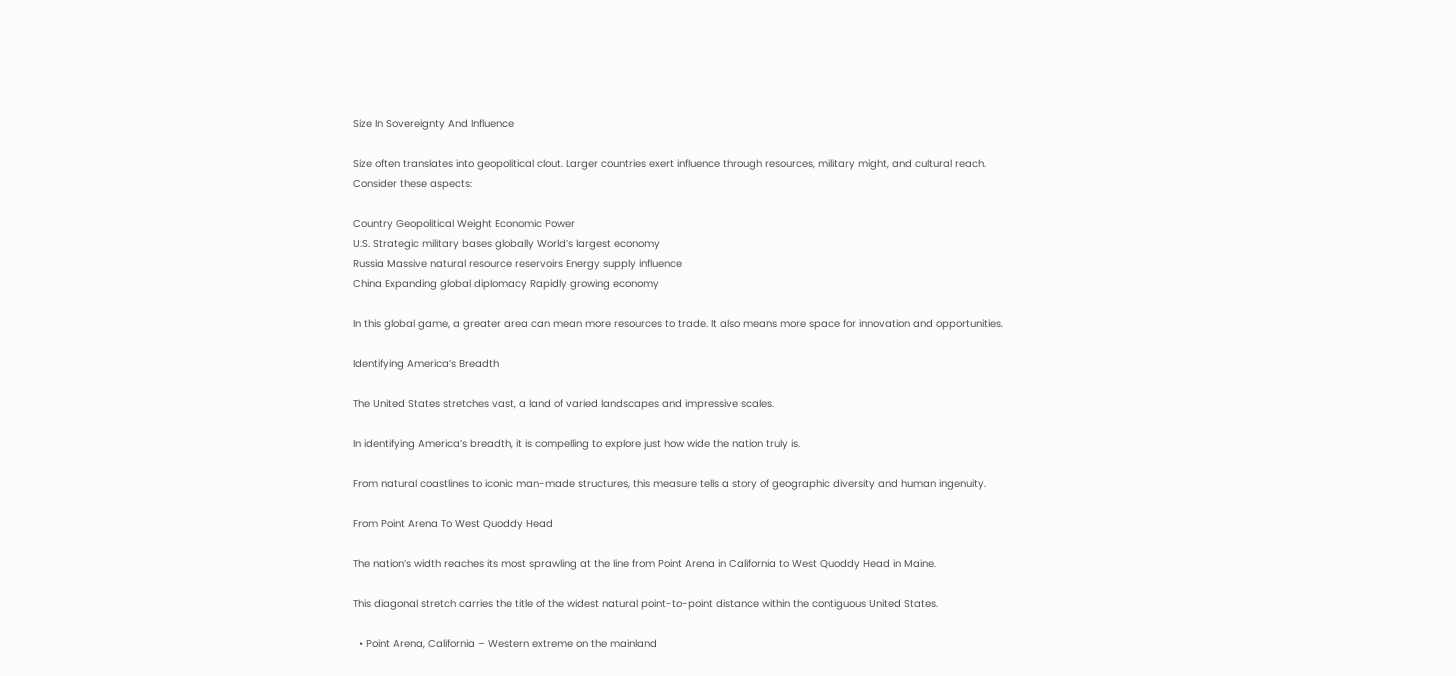Size In Sovereignty And Influence

Size often translates into geopolitical clout. Larger countries exert influence through resources, military might, and cultural reach. Consider these aspects:

Country Geopolitical Weight Economic Power
U.S. Strategic military bases globally World’s largest economy
Russia Massive natural resource reservoirs Energy supply influence
China Expanding global diplomacy Rapidly growing economy

In this global game, a greater area can mean more resources to trade. It also means more space for innovation and opportunities.

Identifying America’s Breadth

The United States stretches vast, a land of varied landscapes and impressive scales.

In identifying America’s breadth, it is compelling to explore just how wide the nation truly is.

From natural coastlines to iconic man-made structures, this measure tells a story of geographic diversity and human ingenuity.

From Point Arena To West Quoddy Head

The nation’s width reaches its most sprawling at the line from Point Arena in California to West Quoddy Head in Maine.

This diagonal stretch carries the title of the widest natural point-to-point distance within the contiguous United States.

  • Point Arena, California – Western extreme on the mainland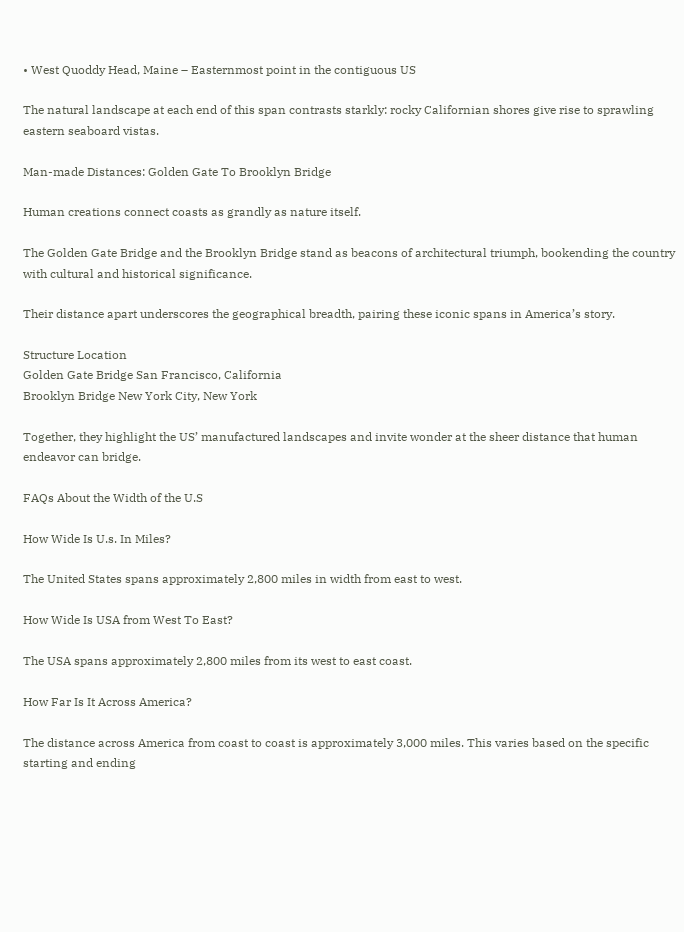• West Quoddy Head, Maine – Easternmost point in the contiguous US

The natural landscape at each end of this span contrasts starkly: rocky Californian shores give rise to sprawling eastern seaboard vistas.

Man-made Distances: Golden Gate To Brooklyn Bridge

Human creations connect coasts as grandly as nature itself.

The Golden Gate Bridge and the Brooklyn Bridge stand as beacons of architectural triumph, bookending the country with cultural and historical significance.

Their distance apart underscores the geographical breadth, pairing these iconic spans in America’s story.

Structure Location
Golden Gate Bridge San Francisco, California
Brooklyn Bridge New York City, New York

Together, they highlight the US’ manufactured landscapes and invite wonder at the sheer distance that human endeavor can bridge.

FAQs About the Width of the U.S

How Wide Is U.s. In Miles?

The United States spans approximately 2,800 miles in width from east to west.

How Wide Is USA from West To East?

The USA spans approximately 2,800 miles from its west to east coast.

How Far Is It Across America?

The distance across America from coast to coast is approximately 3,000 miles. This varies based on the specific starting and ending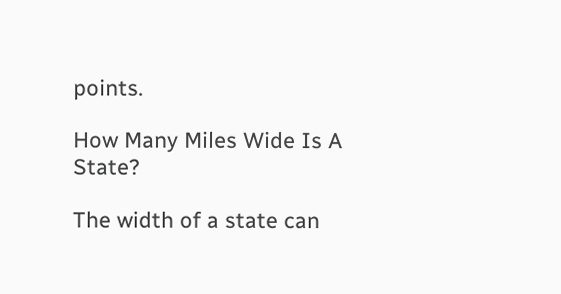points.

How Many Miles Wide Is A State?

The width of a state can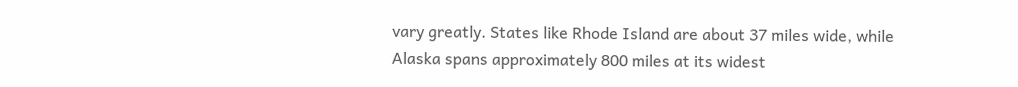vary greatly. States like Rhode Island are about 37 miles wide, while Alaska spans approximately 800 miles at its widest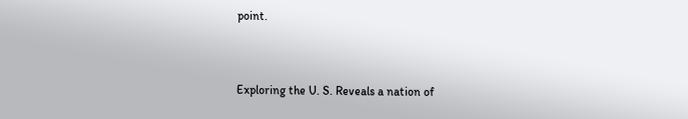point.


Exploring the U. S. Reveals a nation of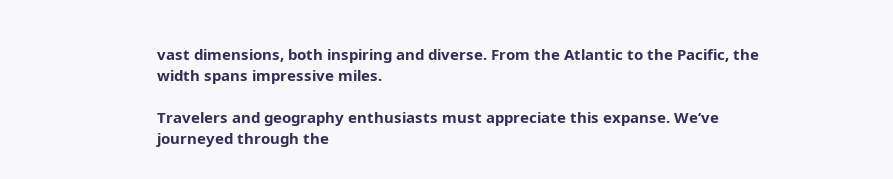vast dimensions, both inspiring and diverse. From the Atlantic to the Pacific, the width spans impressive miles.

Travelers and geography enthusiasts must appreciate this expanse. We’ve journeyed through the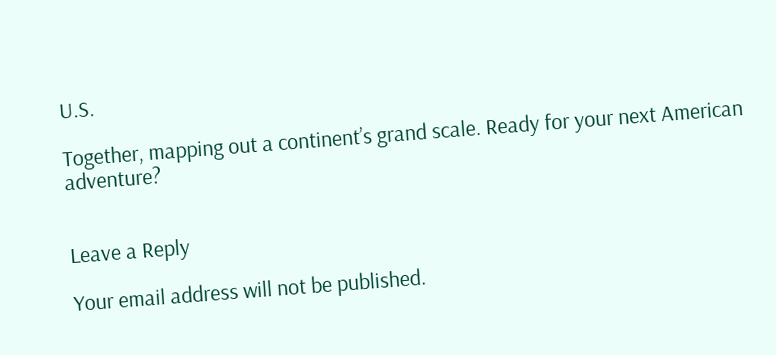U.S.

Together, mapping out a continent’s grand scale. Ready for your next American adventure?


Leave a Reply

Your email address will not be published.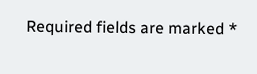Required fields are marked *